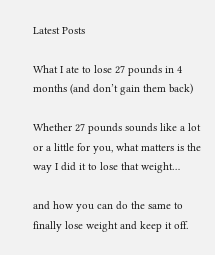Latest Posts

What I ate to lose 27 pounds in 4 months (and don’t gain them back)

Whether 27 pounds sounds like a lot or a little for you, what matters is the way I did it to lose that weight…

and how you can do the same to finally lose weight and keep it off.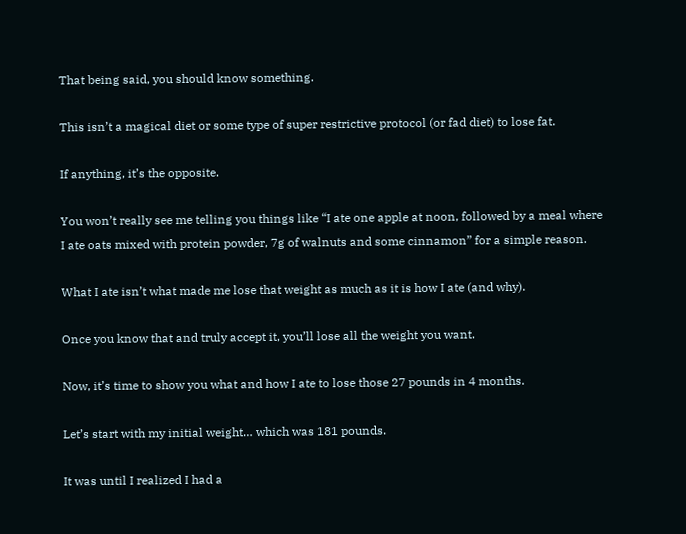That being said, you should know something.

This isn’t a magical diet or some type of super restrictive protocol (or fad diet) to lose fat.

If anything, it’s the opposite.

You won’t really see me telling you things like “I ate one apple at noon, followed by a meal where I ate oats mixed with protein powder, 7g of walnuts and some cinnamon” for a simple reason.

What I ate isn’t what made me lose that weight as much as it is how I ate (and why).

Once you know that and truly accept it, you’ll lose all the weight you want.

Now, it’s time to show you what and how I ate to lose those 27 pounds in 4 months.

Let’s start with my initial weight… which was 181 pounds.

It was until I realized I had a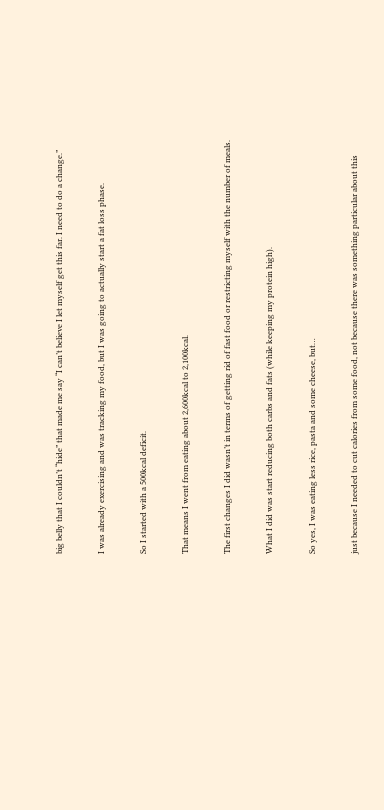big belly that I couldn’t “hide” that made me say “I can’t believe I let myself get this far. I need to do a change.”

I was already exercising and was tracking my food, but I was going to actually start a fat loss phase.

So I started with a 500kcal deficit.

That means I went from eating about 2,600kcal to 2,100kcal.

The first changes I did wasn’t in terms of getting rid of fast food or restricting myself with the number of meals.

What I did was start reducing both carbs and fats (while keeping my protein high).

So yes, I was eating less rice, pasta and some cheese, but…

just because I needed to cut calories from some food, not because there was something particular about this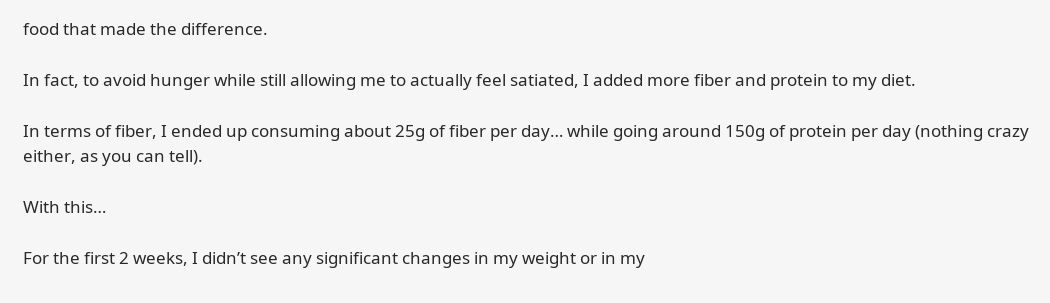food that made the difference.

In fact, to avoid hunger while still allowing me to actually feel satiated, I added more fiber and protein to my diet.

In terms of fiber, I ended up consuming about 25g of fiber per day… while going around 150g of protein per day (nothing crazy either, as you can tell).

With this…

For the first 2 weeks, I didn’t see any significant changes in my weight or in my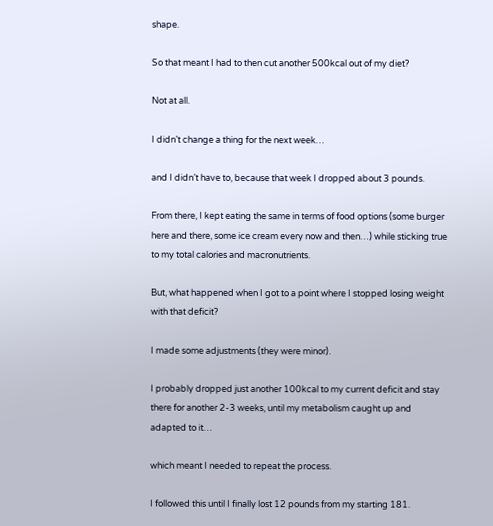shape.

So that meant I had to then cut another 500kcal out of my diet?

Not at all.

I didn’t change a thing for the next week…

and I didn’t have to, because that week I dropped about 3 pounds.

From there, I kept eating the same in terms of food options (some burger here and there, some ice cream every now and then…) while sticking true to my total calories and macronutrients.

But, what happened when I got to a point where I stopped losing weight with that deficit?

I made some adjustments (they were minor).

I probably dropped just another 100kcal to my current deficit and stay there for another 2-3 weeks, until my metabolism caught up and adapted to it…

which meant I needed to repeat the process.

I followed this until I finally lost 12 pounds from my starting 181.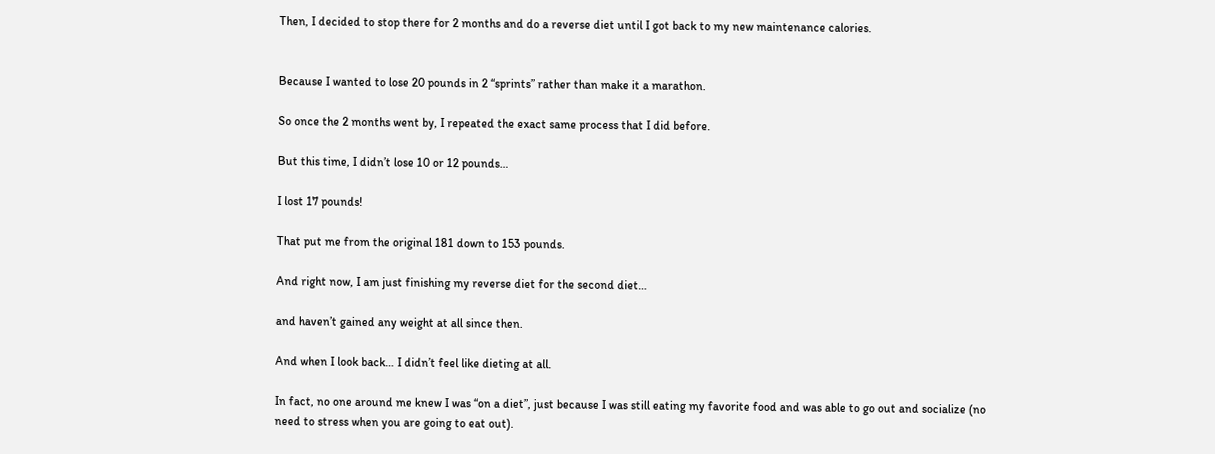Then, I decided to stop there for 2 months and do a reverse diet until I got back to my new maintenance calories.


Because I wanted to lose 20 pounds in 2 “sprints” rather than make it a marathon.

So once the 2 months went by, I repeated the exact same process that I did before.

But this time, I didn’t lose 10 or 12 pounds…

I lost 17 pounds!

That put me from the original 181 down to 153 pounds.

And right now, I am just finishing my reverse diet for the second diet…

and haven’t gained any weight at all since then.

And when I look back… I didn’t feel like dieting at all.

In fact, no one around me knew I was “on a diet”, just because I was still eating my favorite food and was able to go out and socialize (no need to stress when you are going to eat out).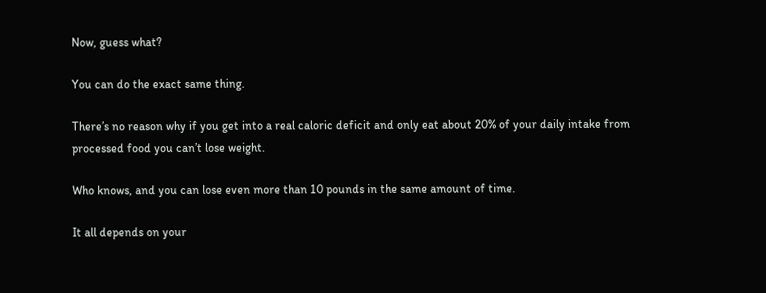Now, guess what?

You can do the exact same thing.

There’s no reason why if you get into a real caloric deficit and only eat about 20% of your daily intake from processed food you can’t lose weight.

Who knows, and you can lose even more than 10 pounds in the same amount of time.

It all depends on your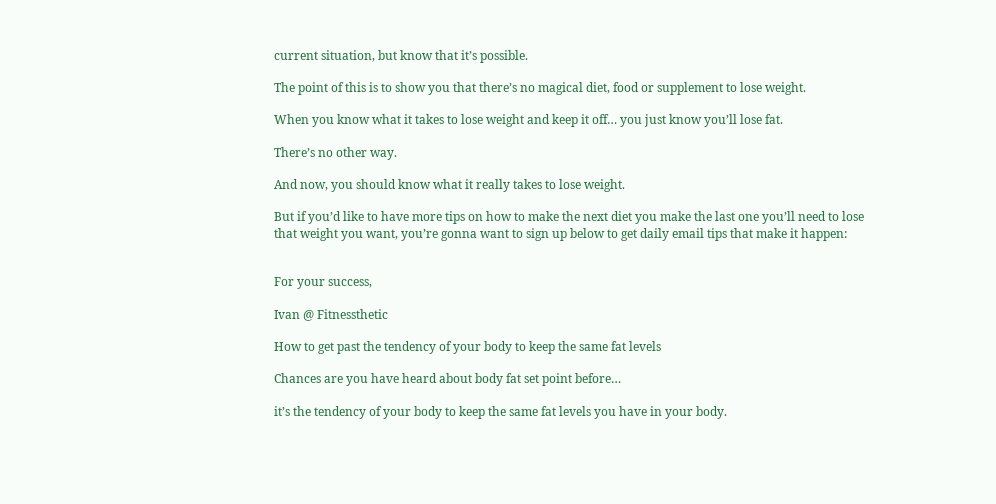current situation, but know that it’s possible.

The point of this is to show you that there’s no magical diet, food or supplement to lose weight.

When you know what it takes to lose weight and keep it off… you just know you’ll lose fat.

There’s no other way.

And now, you should know what it really takes to lose weight.

But if you’d like to have more tips on how to make the next diet you make the last one you’ll need to lose that weight you want, you’re gonna want to sign up below to get daily email tips that make it happen:


For your success,

Ivan @ Fitnessthetic

How to get past the tendency of your body to keep the same fat levels

Chances are you have heard about body fat set point before…

it’s the tendency of your body to keep the same fat levels you have in your body.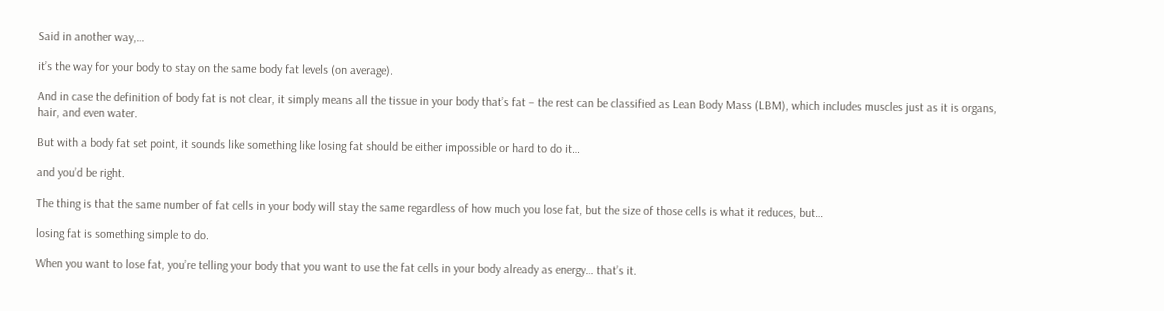Said in another way,…

it’s the way for your body to stay on the same body fat levels (on average).

And in case the definition of body fat is not clear, it simply means all the tissue in your body that’s fat – the rest can be classified as Lean Body Mass (LBM), which includes muscles just as it is organs, hair, and even water.

But with a body fat set point, it sounds like something like losing fat should be either impossible or hard to do it…

and you’d be right.

The thing is that the same number of fat cells in your body will stay the same regardless of how much you lose fat, but the size of those cells is what it reduces, but…

losing fat is something simple to do.

When you want to lose fat, you’re telling your body that you want to use the fat cells in your body already as energy… that’s it.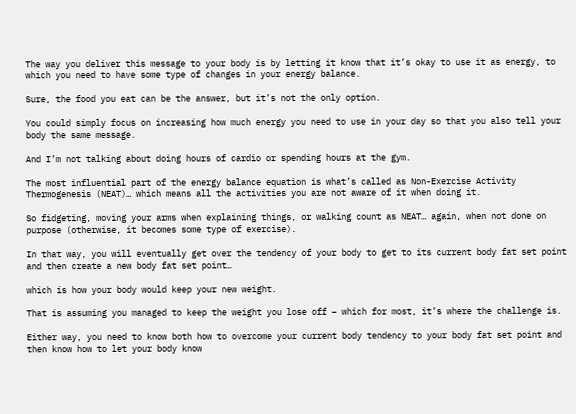The way you deliver this message to your body is by letting it know that it’s okay to use it as energy, to which you need to have some type of changes in your energy balance.

Sure, the food you eat can be the answer, but it’s not the only option.

You could simply focus on increasing how much energy you need to use in your day so that you also tell your body the same message.

And I’m not talking about doing hours of cardio or spending hours at the gym.

The most influential part of the energy balance equation is what’s called as Non-Exercise Activity Thermogenesis (NEAT)… which means all the activities you are not aware of it when doing it.

So fidgeting, moving your arms when explaining things, or walking count as NEAT… again, when not done on purpose (otherwise, it becomes some type of exercise).

In that way, you will eventually get over the tendency of your body to get to its current body fat set point and then create a new body fat set point…

which is how your body would keep your new weight.

That is assuming you managed to keep the weight you lose off – which for most, it’s where the challenge is.

Either way, you need to know both how to overcome your current body tendency to your body fat set point and then know how to let your body know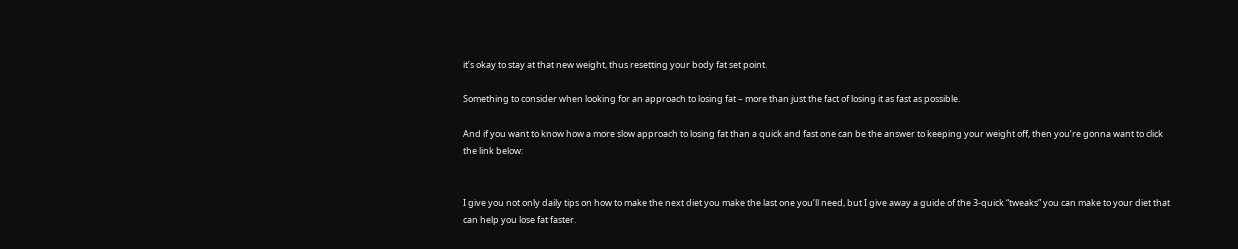it’s okay to stay at that new weight, thus resetting your body fat set point.

Something to consider when looking for an approach to losing fat – more than just the fact of losing it as fast as possible.

And if you want to know how a more slow approach to losing fat than a quick and fast one can be the answer to keeping your weight off, then you’re gonna want to click the link below:


I give you not only daily tips on how to make the next diet you make the last one you’ll need, but I give away a guide of the 3-quick “tweaks” you can make to your diet that can help you lose fat faster.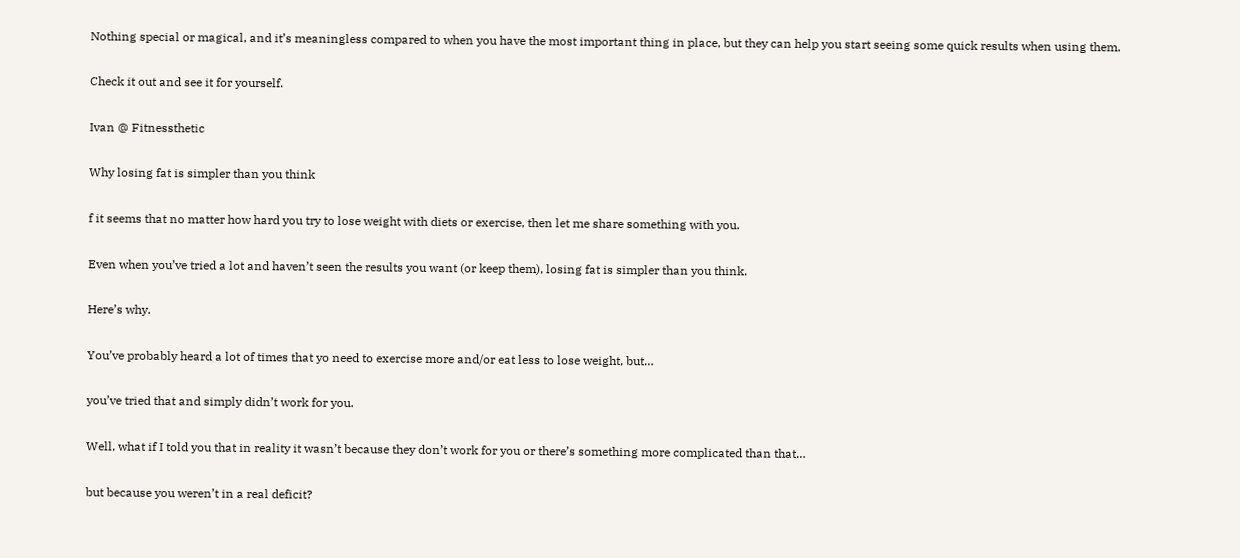Nothing special or magical, and it’s meaningless compared to when you have the most important thing in place, but they can help you start seeing some quick results when using them.

Check it out and see it for yourself.

Ivan @ Fitnessthetic

Why losing fat is simpler than you think

f it seems that no matter how hard you try to lose weight with diets or exercise, then let me share something with you.

Even when you’ve tried a lot and haven’t seen the results you want (or keep them), losing fat is simpler than you think.

Here’s why.

You’ve probably heard a lot of times that yo need to exercise more and/or eat less to lose weight, but…

you’ve tried that and simply didn’t work for you.

Well, what if I told you that in reality it wasn’t because they don’t work for you or there’s something more complicated than that…

but because you weren’t in a real deficit?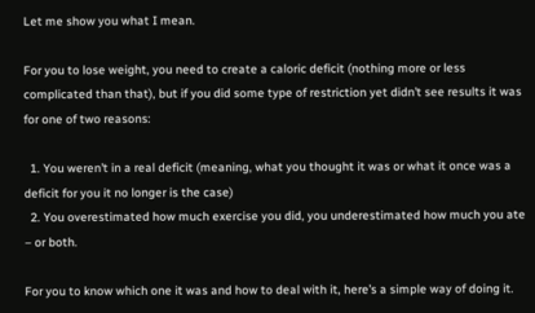Let me show you what I mean.

For you to lose weight, you need to create a caloric deficit (nothing more or less complicated than that), but if you did some type of restriction yet didn’t see results it was for one of two reasons:

  1. You weren’t in a real deficit (meaning, what you thought it was or what it once was a deficit for you it no longer is the case)
  2. You overestimated how much exercise you did, you underestimated how much you ate – or both.

For you to know which one it was and how to deal with it, here’s a simple way of doing it.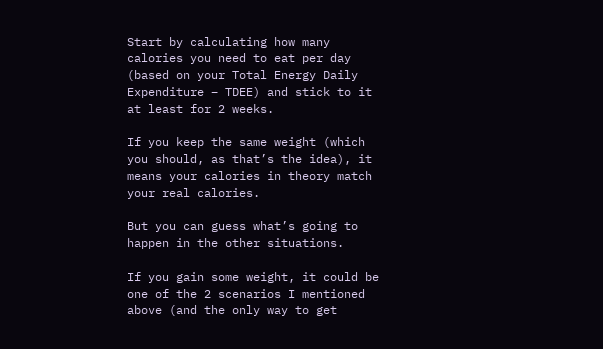Start by calculating how many calories you need to eat per day (based on your Total Energy Daily Expenditure – TDEE) and stick to it at least for 2 weeks.

If you keep the same weight (which you should, as that’s the idea), it means your calories in theory match your real calories.

But you can guess what’s going to happen in the other situations.

If you gain some weight, it could be one of the 2 scenarios I mentioned above (and the only way to get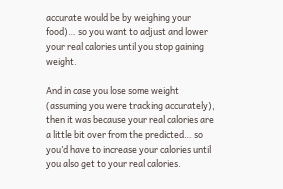accurate would be by weighing your food)… so you want to adjust and lower your real calories until you stop gaining weight.

And in case you lose some weight (assuming you were tracking accurately), then it was because your real calories are a little bit over from the predicted… so you’d have to increase your calories until you also get to your real calories.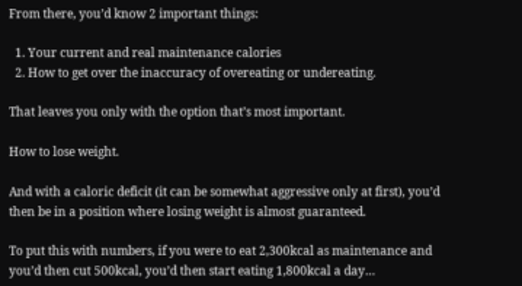From there, you’d know 2 important things:

  1. Your current and real maintenance calories
  2. How to get over the inaccuracy of overeating or undereating.

That leaves you only with the option that’s most important.

How to lose weight.

And with a caloric deficit (it can be somewhat aggressive only at first), you’d then be in a position where losing weight is almost guaranteed.

To put this with numbers, if you were to eat 2,300kcal as maintenance and you’d then cut 500kcal, you’d then start eating 1,800kcal a day…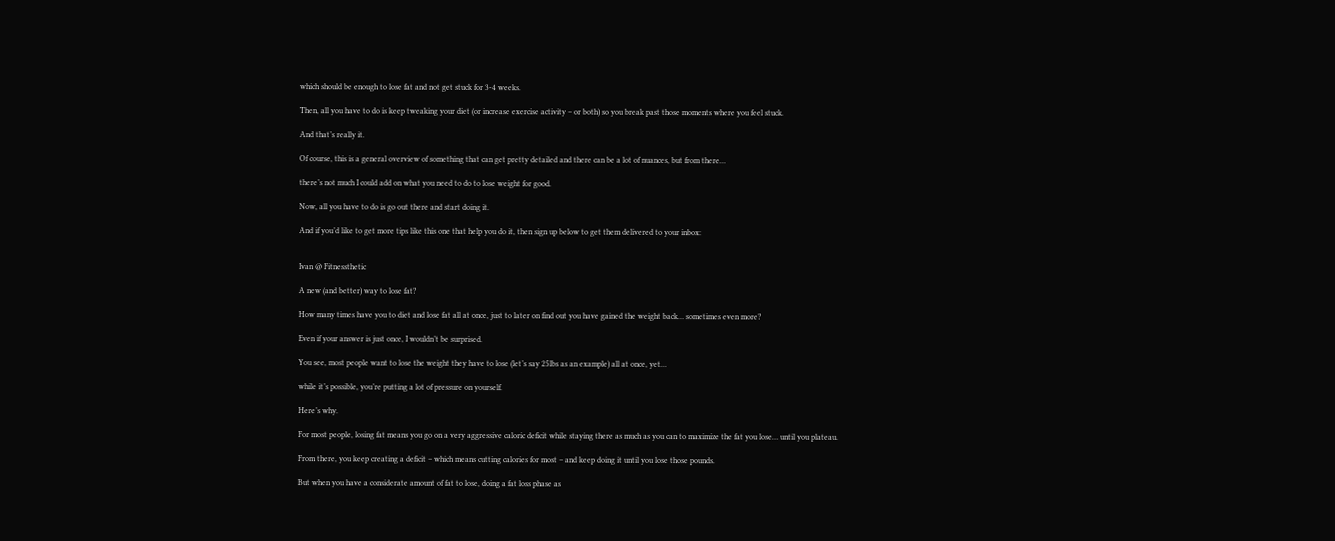which should be enough to lose fat and not get stuck for 3-4 weeks.

Then, all you have to do is keep tweaking your diet (or increase exercise activity – or both) so you break past those moments where you feel stuck.

And that’s really it.

Of course, this is a general overview of something that can get pretty detailed and there can be a lot of nuances, but from there…

there’s not much I could add on what you need to do to lose weight for good.

Now, all you have to do is go out there and start doing it.

And if you’d like to get more tips like this one that help you do it, then sign up below to get them delivered to your inbox:


Ivan @ Fitnessthetic

A new (and better) way to lose fat?

How many times have you to diet and lose fat all at once, just to later on find out you have gained the weight back… sometimes even more?

Even if your answer is just once, I wouldn’t be surprised.

You see, most people want to lose the weight they have to lose (let’s say 25lbs as an example) all at once, yet…

while it’s possible, you’re putting a lot of pressure on yourself.

Here’s why.

For most people, losing fat means you go on a very aggressive caloric deficit while staying there as much as you can to maximize the fat you lose… until you plateau.

From there, you keep creating a deficit – which means cutting calories for most – and keep doing it until you lose those pounds.

But when you have a considerate amount of fat to lose, doing a fat loss phase as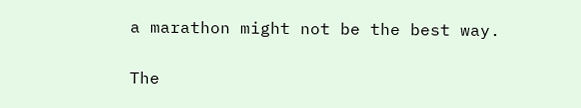a marathon might not be the best way.

The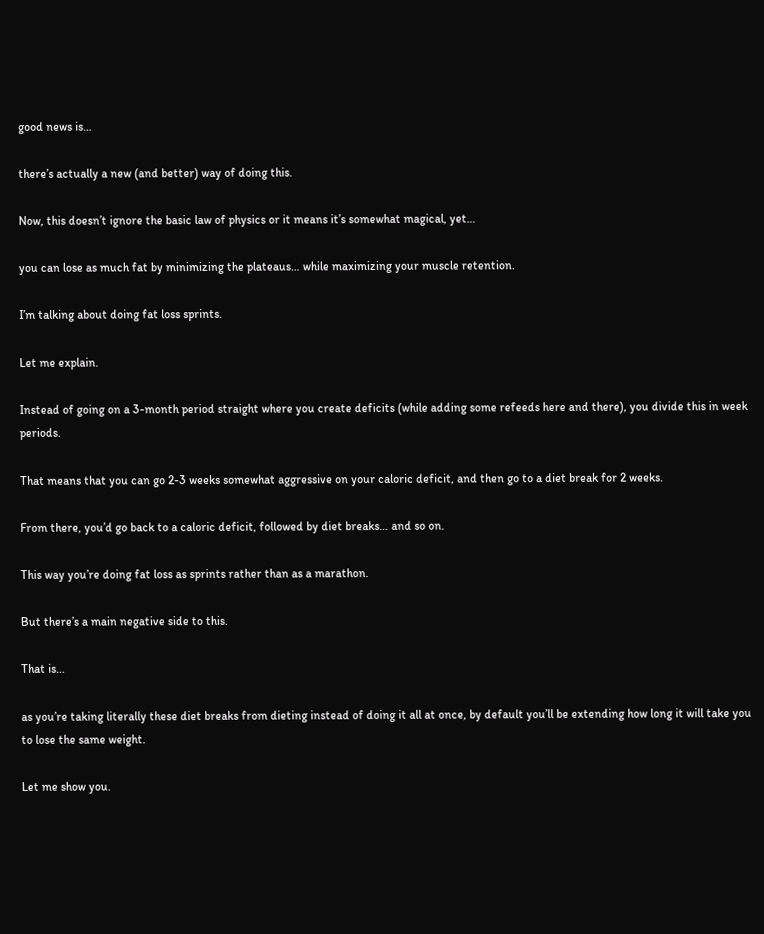good news is…

there’s actually a new (and better) way of doing this.

Now, this doesn’t ignore the basic law of physics or it means it’s somewhat magical, yet…

you can lose as much fat by minimizing the plateaus… while maximizing your muscle retention.

I’m talking about doing fat loss sprints.

Let me explain.

Instead of going on a 3-month period straight where you create deficits (while adding some refeeds here and there), you divide this in week periods.

That means that you can go 2-3 weeks somewhat aggressive on your caloric deficit, and then go to a diet break for 2 weeks.

From there, you’d go back to a caloric deficit, followed by diet breaks… and so on.

This way you’re doing fat loss as sprints rather than as a marathon.

But there’s a main negative side to this.

That is…

as you’re taking literally these diet breaks from dieting instead of doing it all at once, by default you’ll be extending how long it will take you to lose the same weight.

Let me show you.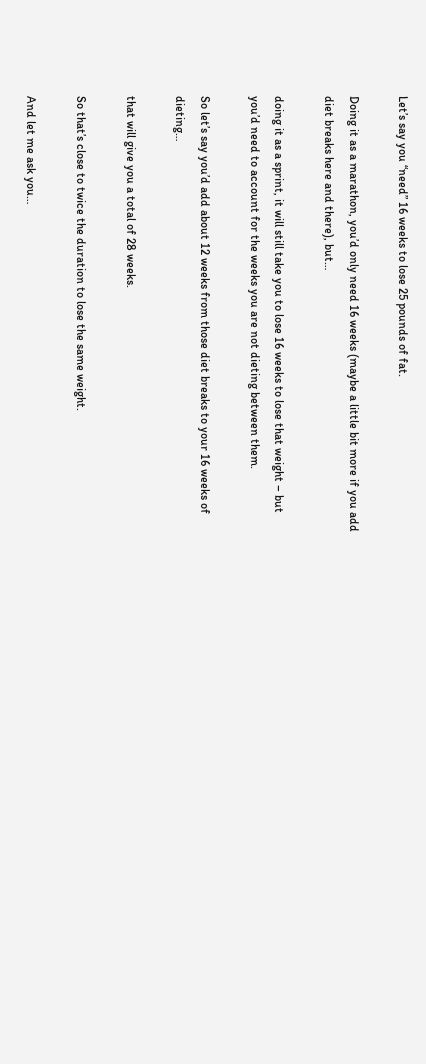Let’s say you “need” 16 weeks to lose 25 pounds of fat.

Doing it as a marathon, you’d only need 16 weeks (maybe a little bit more if you add diet breaks here and there), but…

doing it as a sprint, it will still take you to lose 16 weeks to lose that weight – but you’d need to account for the weeks you are not dieting between them.

So let’s say you’d add about 12 weeks from those diet breaks to your 16 weeks of dieting…

that will give you a total of 28 weeks.

So that’s close to twice the duration to lose the same weight.

And let me ask you…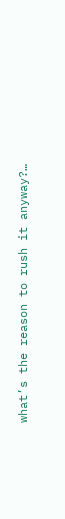what’s the reason to rush it anyway?…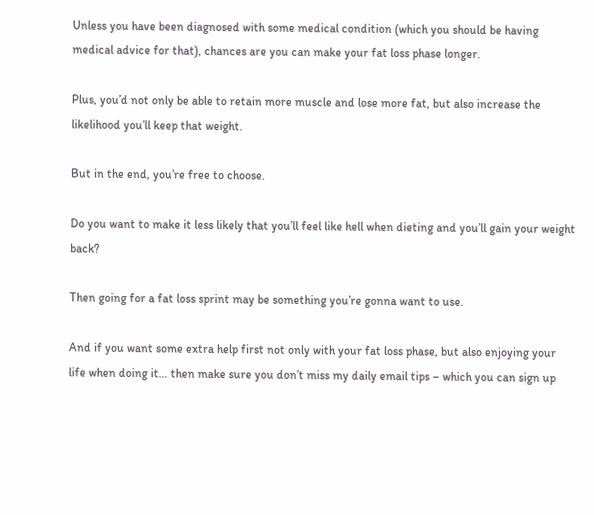Unless you have been diagnosed with some medical condition (which you should be having medical advice for that), chances are you can make your fat loss phase longer.

Plus, you’d not only be able to retain more muscle and lose more fat, but also increase the likelihood you’ll keep that weight.

But in the end, you’re free to choose.

Do you want to make it less likely that you’ll feel like hell when dieting and you’ll gain your weight back?

Then going for a fat loss sprint may be something you’re gonna want to use.

And if you want some extra help first not only with your fat loss phase, but also enjoying your life when doing it… then make sure you don’t miss my daily email tips – which you can sign up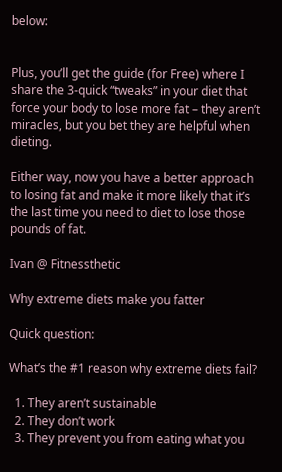below:


Plus, you’ll get the guide (for Free) where I share the 3-quick “tweaks” in your diet that force your body to lose more fat – they aren’t miracles, but you bet they are helpful when dieting.

Either way, now you have a better approach to losing fat and make it more likely that it’s the last time you need to diet to lose those pounds of fat.

Ivan @ Fitnessthetic

Why extreme diets make you fatter

Quick question:

What’s the #1 reason why extreme diets fail?

  1. They aren’t sustainable
  2. They don’t work
  3. They prevent you from eating what you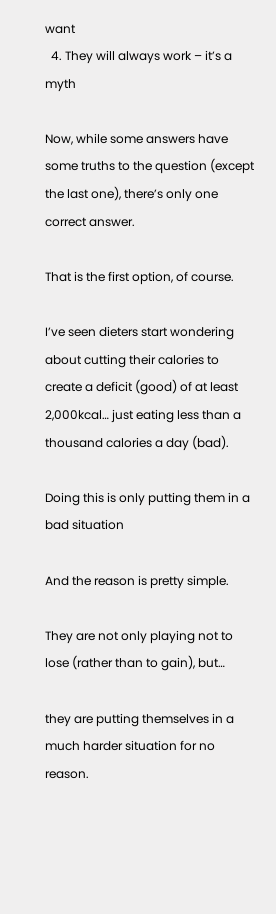want
  4. They will always work – it’s a myth

Now, while some answers have some truths to the question (except the last one), there’s only one correct answer.

That is the first option, of course.

I’ve seen dieters start wondering about cutting their calories to create a deficit (good) of at least 2,000kcal… just eating less than a thousand calories a day (bad).

Doing this is only putting them in a bad situation

And the reason is pretty simple.

They are not only playing not to lose (rather than to gain), but…

they are putting themselves in a much harder situation for no reason.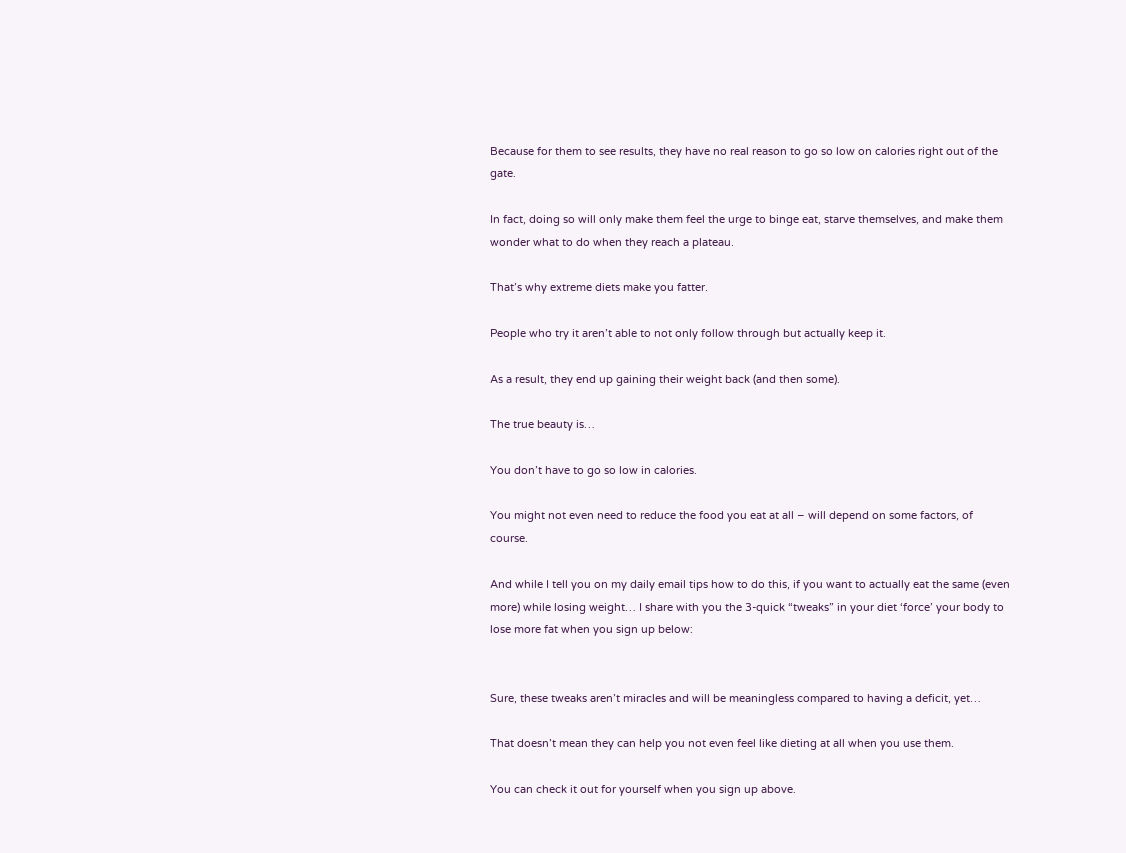Because for them to see results, they have no real reason to go so low on calories right out of the gate.

In fact, doing so will only make them feel the urge to binge eat, starve themselves, and make them wonder what to do when they reach a plateau.

That’s why extreme diets make you fatter.

People who try it aren’t able to not only follow through but actually keep it.

As a result, they end up gaining their weight back (and then some).

The true beauty is…

You don’t have to go so low in calories.

You might not even need to reduce the food you eat at all – will depend on some factors, of course.

And while I tell you on my daily email tips how to do this, if you want to actually eat the same (even more) while losing weight… I share with you the 3-quick “tweaks” in your diet ‘force’ your body to lose more fat when you sign up below:


Sure, these tweaks aren’t miracles and will be meaningless compared to having a deficit, yet…

That doesn’t mean they can help you not even feel like dieting at all when you use them.

You can check it out for yourself when you sign up above.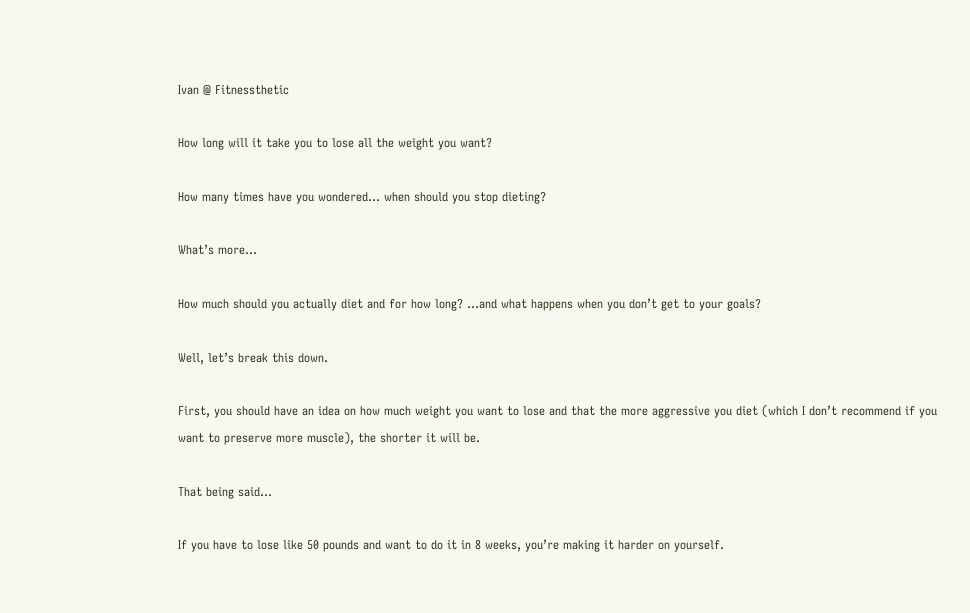Ivan @ Fitnessthetic

How long will it take you to lose all the weight you want?

How many times have you wondered… when should you stop dieting?

What’s more…

How much should you actually diet and for how long? …and what happens when you don’t get to your goals?

Well, let’s break this down.

First, you should have an idea on how much weight you want to lose and that the more aggressive you diet (which I don’t recommend if you want to preserve more muscle), the shorter it will be.

That being said…

If you have to lose like 50 pounds and want to do it in 8 weeks, you’re making it harder on yourself.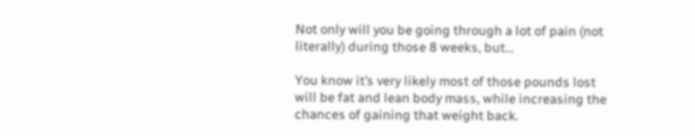Not only will you be going through a lot of pain (not literally) during those 8 weeks, but…

You know it’s very likely most of those pounds lost will be fat and lean body mass, while increasing the chances of gaining that weight back.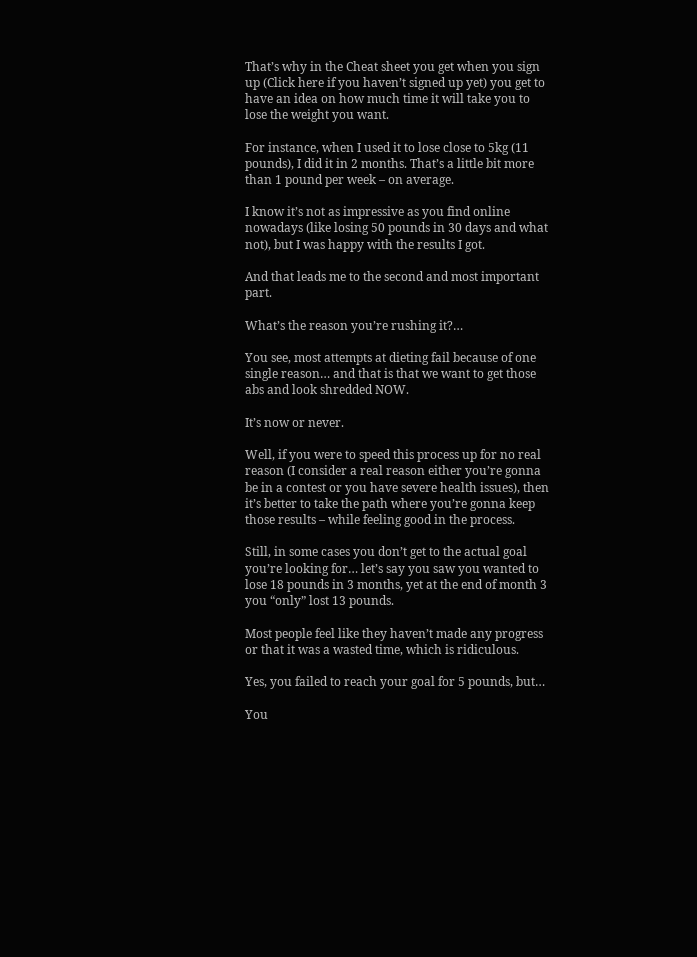That’s why in the Cheat sheet you get when you sign up (Click here if you haven’t signed up yet) you get to have an idea on how much time it will take you to lose the weight you want.

For instance, when I used it to lose close to 5kg (11 pounds), I did it in 2 months. That’s a little bit more than 1 pound per week – on average.

I know it’s not as impressive as you find online nowadays (like losing 50 pounds in 30 days and what not), but I was happy with the results I got.

And that leads me to the second and most important part.

What’s the reason you’re rushing it?…

You see, most attempts at dieting fail because of one single reason… and that is that we want to get those abs and look shredded NOW.

It’s now or never.

Well, if you were to speed this process up for no real reason (I consider a real reason either you’re gonna be in a contest or you have severe health issues), then it’s better to take the path where you’re gonna keep those results – while feeling good in the process.

Still, in some cases you don’t get to the actual goal you’re looking for… let’s say you saw you wanted to lose 18 pounds in 3 months, yet at the end of month 3 you “only” lost 13 pounds.

Most people feel like they haven’t made any progress or that it was a wasted time, which is ridiculous.

Yes, you failed to reach your goal for 5 pounds, but…

You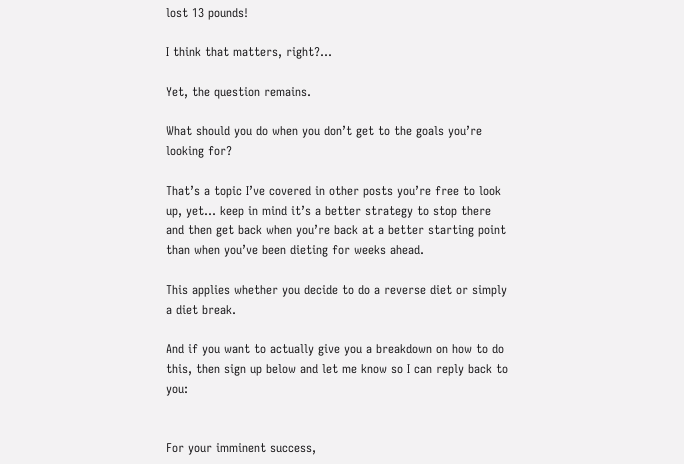lost 13 pounds!

I think that matters, right?…

Yet, the question remains.

What should you do when you don’t get to the goals you’re looking for?

That’s a topic I’ve covered in other posts you’re free to look up, yet… keep in mind it’s a better strategy to stop there and then get back when you’re back at a better starting point than when you’ve been dieting for weeks ahead.

This applies whether you decide to do a reverse diet or simply a diet break.

And if you want to actually give you a breakdown on how to do this, then sign up below and let me know so I can reply back to you:


For your imminent success,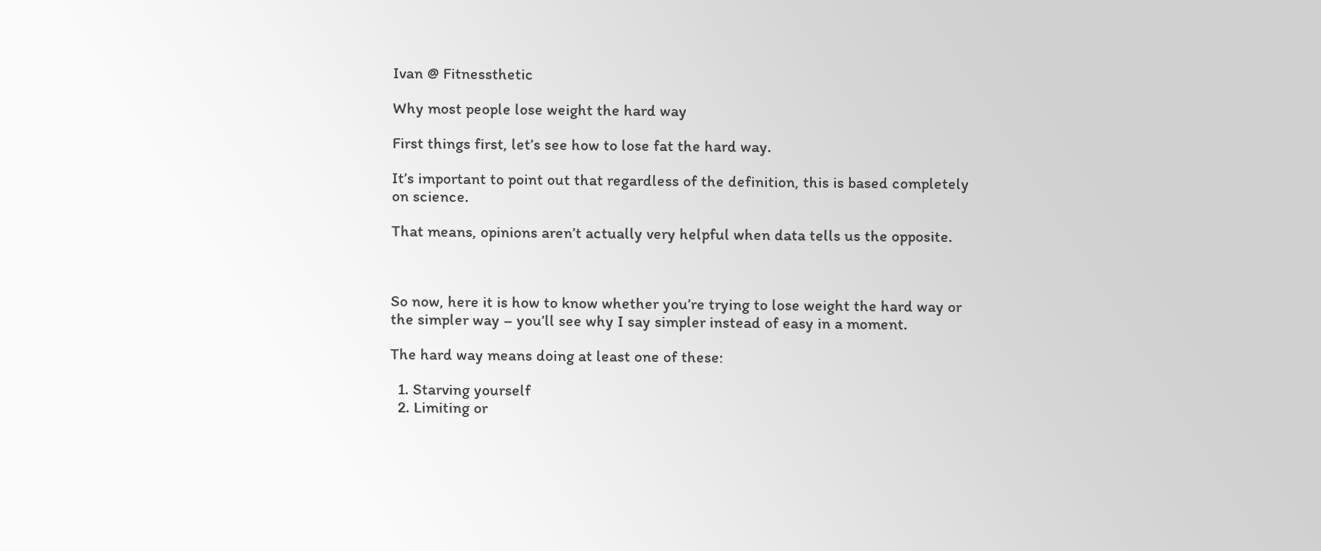Ivan @ Fitnessthetic

Why most people lose weight the hard way

First things first, let’s see how to lose fat the hard way.

It’s important to point out that regardless of the definition, this is based completely on science.

That means, opinions aren’t actually very helpful when data tells us the opposite.



So now, here it is how to know whether you’re trying to lose weight the hard way or the simpler way – you’ll see why I say simpler instead of easy in a moment.

The hard way means doing at least one of these:

  1. Starving yourself
  2. Limiting or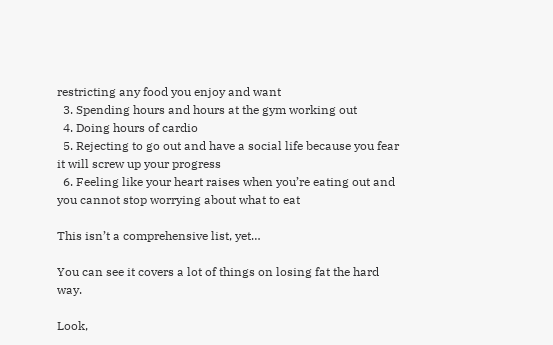restricting any food you enjoy and want
  3. Spending hours and hours at the gym working out
  4. Doing hours of cardio
  5. Rejecting to go out and have a social life because you fear it will screw up your progress
  6. Feeling like your heart raises when you’re eating out and you cannot stop worrying about what to eat

This isn’t a comprehensive list, yet…

You can see it covers a lot of things on losing fat the hard way.

Look,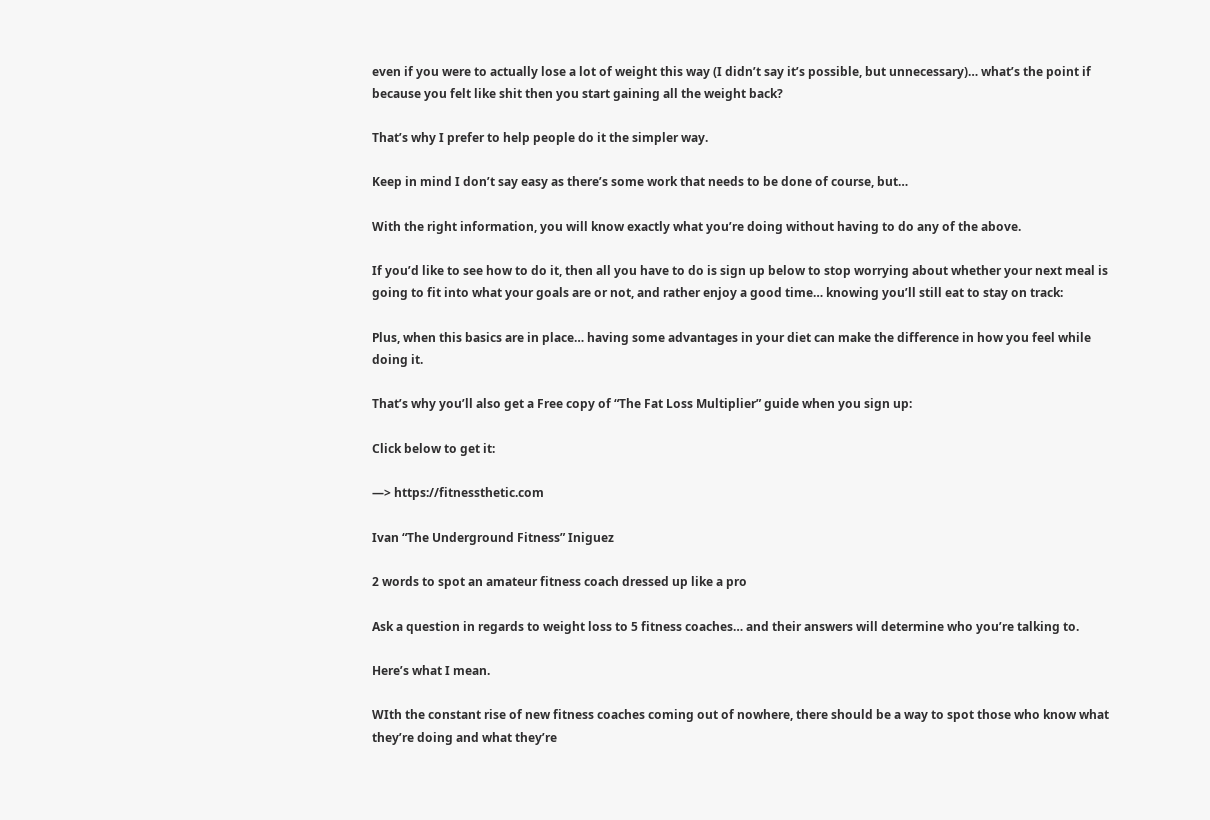even if you were to actually lose a lot of weight this way (I didn’t say it’s possible, but unnecessary)… what’s the point if because you felt like shit then you start gaining all the weight back?

That’s why I prefer to help people do it the simpler way.

Keep in mind I don’t say easy as there’s some work that needs to be done of course, but…

With the right information, you will know exactly what you’re doing without having to do any of the above.

If you’d like to see how to do it, then all you have to do is sign up below to stop worrying about whether your next meal is going to fit into what your goals are or not, and rather enjoy a good time… knowing you’ll still eat to stay on track:

Plus, when this basics are in place… having some advantages in your diet can make the difference in how you feel while doing it.

That’s why you’ll also get a Free copy of “The Fat Loss Multiplier” guide when you sign up:

Click below to get it:

—> https://fitnessthetic.com

Ivan “The Underground Fitness” Iniguez

2 words to spot an amateur fitness coach dressed up like a pro

Ask a question in regards to weight loss to 5 fitness coaches… and their answers will determine who you’re talking to.

Here’s what I mean.

WIth the constant rise of new fitness coaches coming out of nowhere, there should be a way to spot those who know what they’re doing and what they’re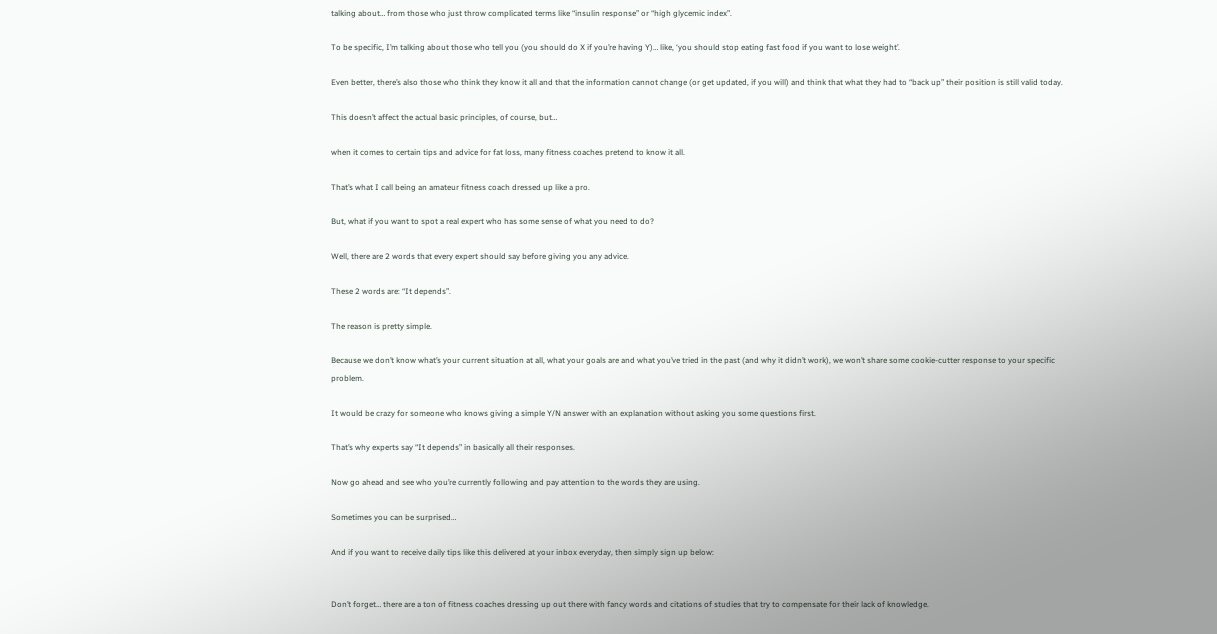talking about… from those who just throw complicated terms like “insulin response” or “high glycemic index”.

To be specific, I’m talking about those who tell you (you should do X if you’re having Y)… like, ‘you should stop eating fast food if you want to lose weight’.

Even better, there’s also those who think they know it all and that the information cannot change (or get updated, if you will) and think that what they had to “back up” their position is still valid today.

This doesn’t affect the actual basic principles, of course, but…

when it comes to certain tips and advice for fat loss, many fitness coaches pretend to know it all.

That’s what I call being an amateur fitness coach dressed up like a pro.

But, what if you want to spot a real expert who has some sense of what you need to do?

Well, there are 2 words that every expert should say before giving you any advice.

These 2 words are: “It depends”.

The reason is pretty simple.

Because we don’t know what’s your current situation at all, what your goals are and what you’ve tried in the past (and why it didn’t work), we won’t share some cookie-cutter response to your specific problem.

It would be crazy for someone who knows giving a simple Y/N answer with an explanation without asking you some questions first.

That’s why experts say “It depends” in basically all their responses.

Now go ahead and see who you’re currently following and pay attention to the words they are using.

Sometimes you can be surprised…

And if you want to receive daily tips like this delivered at your inbox everyday, then simply sign up below:


Don’t forget… there are a ton of fitness coaches dressing up out there with fancy words and citations of studies that try to compensate for their lack of knowledge.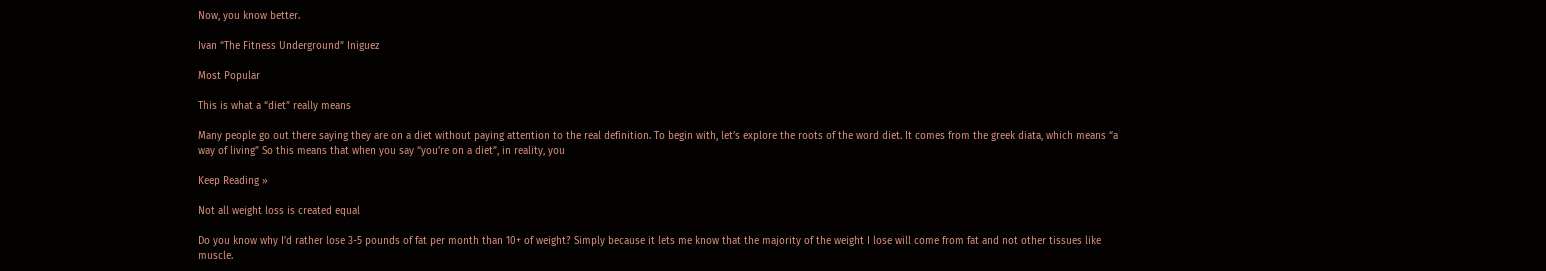Now, you know better.

Ivan “The Fitness Underground” Iniguez

Most Popular

This is what a “diet” really means

Many people go out there saying they are on a diet without paying attention to the real definition. To begin with, let’s explore the roots of the word diet. It comes from the greek diata, which means “a way of living” So this means that when you say “you’re on a diet”, in reality, you

Keep Reading »

Not all weight loss is created equal

Do you know why I’d rather lose 3-5 pounds of fat per month than 10+ of weight? Simply because it lets me know that the majority of the weight I lose will come from fat and not other tissues like muscle.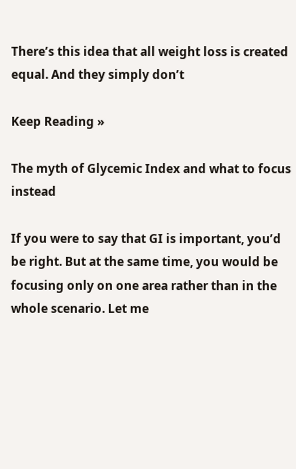There’s this idea that all weight loss is created equal. And they simply don’t

Keep Reading »

The myth of Glycemic Index and what to focus instead

If you were to say that GI is important, you’d be right. But at the same time, you would be focusing only on one area rather than in the whole scenario. Let me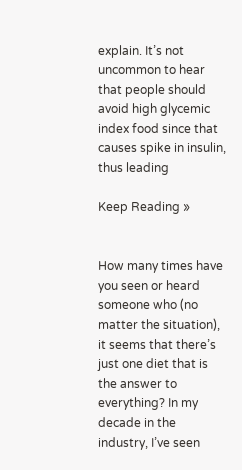explain. It’s not uncommon to hear that people should avoid high glycemic index food since that causes spike in insulin, thus leading

Keep Reading »


How many times have you seen or heard someone who (no matter the situation), it seems that there’s just one diet that is the answer to everything? In my decade in the industry, I’ve seen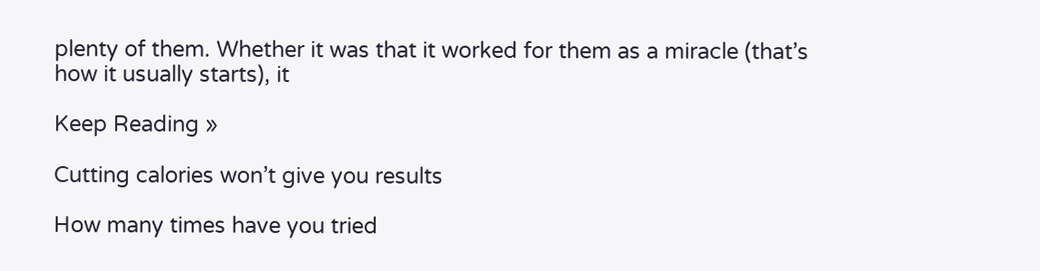plenty of them. Whether it was that it worked for them as a miracle (that’s how it usually starts), it

Keep Reading »

Cutting calories won’t give you results

How many times have you tried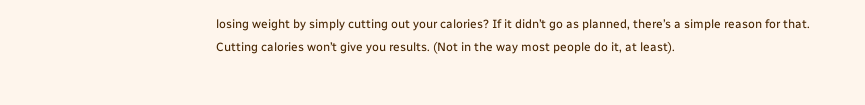losing weight by simply cutting out your calories? If it didn’t go as planned, there’s a simple reason for that. Cutting calories won’t give you results. (Not in the way most people do it, at least).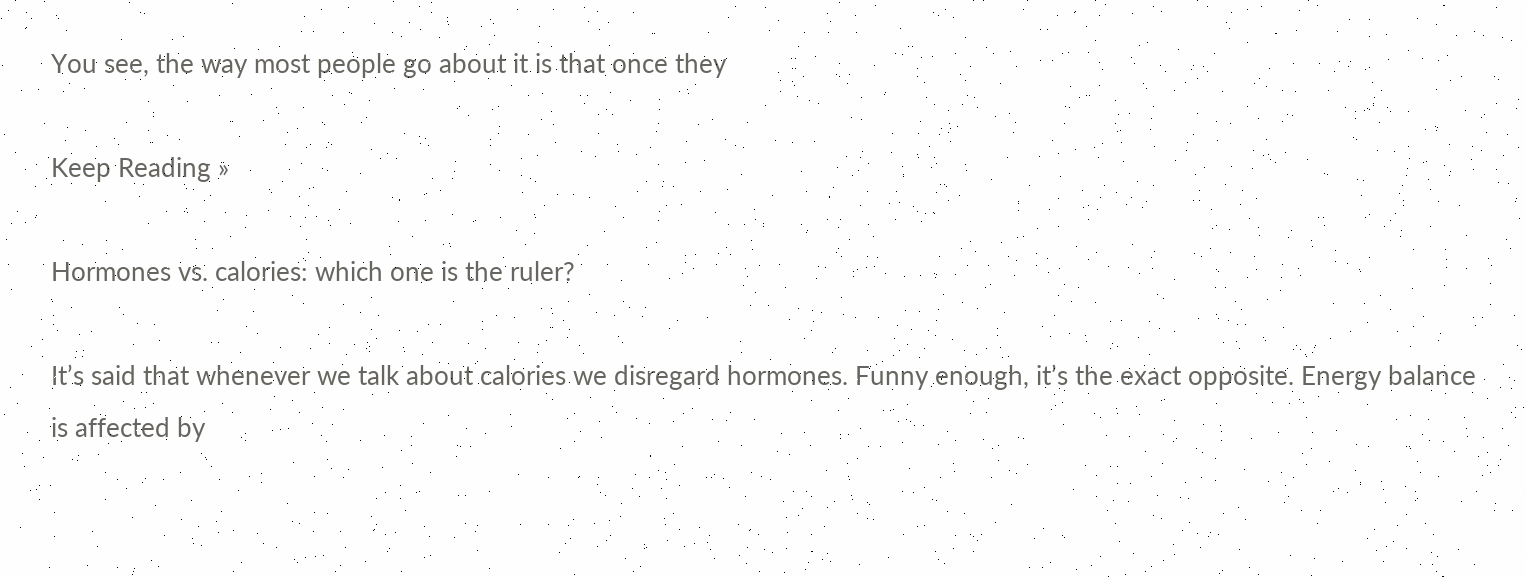You see, the way most people go about it is that once they

Keep Reading »

Hormones vs. calories: which one is the ruler?

It’s said that whenever we talk about calories we disregard hormones. Funny enough, it’s the exact opposite. Energy balance is affected by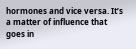hormones and vice versa. It’s a matter of influence that goes in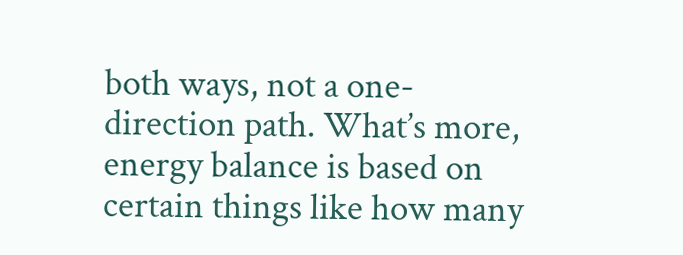both ways, not a one-direction path. What’s more, energy balance is based on certain things like how many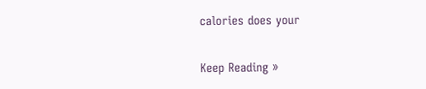calories does your

Keep Reading »